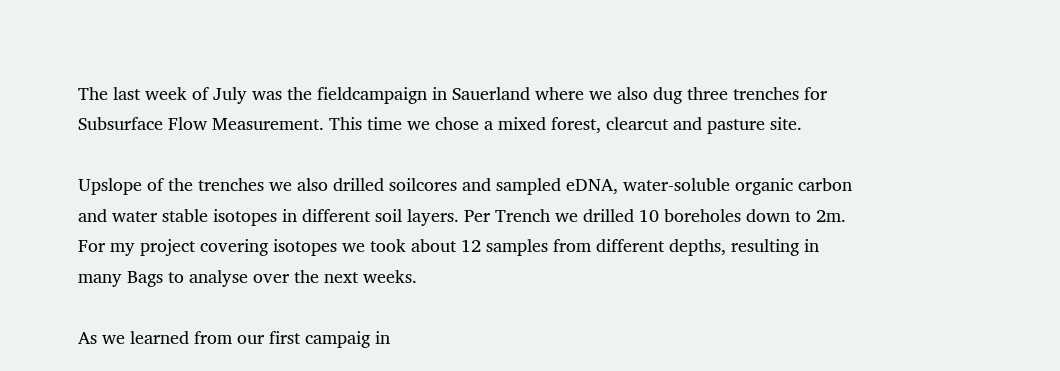The last week of July was the fieldcampaign in Sauerland where we also dug three trenches for Subsurface Flow Measurement. This time we chose a mixed forest, clearcut and pasture site.

Upslope of the trenches we also drilled soilcores and sampled eDNA, water-soluble organic carbon and water stable isotopes in different soil layers. Per Trench we drilled 10 boreholes down to 2m. For my project covering isotopes we took about 12 samples from different depths, resulting in many Bags to analyse over the next weeks.

As we learned from our first campaig in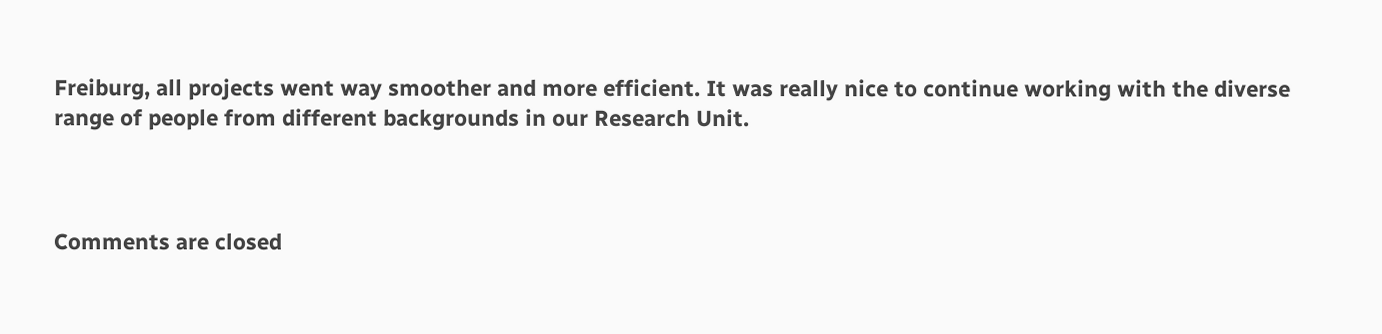Freiburg, all projects went way smoother and more efficient. It was really nice to continue working with the diverse range of people from different backgrounds in our Research Unit.



Comments are closed